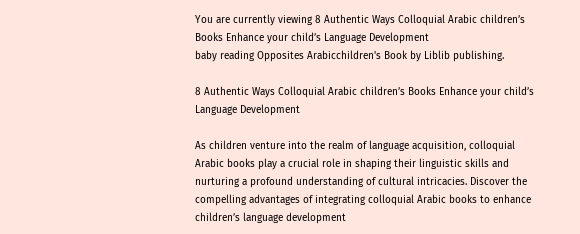You are currently viewing 8 Authentic Ways Colloquial Arabic children’s Books Enhance your child’s Language Development
baby reading Opposites Arabicchildren's Book by Liblib publishing.

8 Authentic Ways Colloquial Arabic children’s Books Enhance your child’s Language Development

As children venture into the realm of language acquisition, colloquial Arabic books play a crucial role in shaping their linguistic skills and nurturing a profound understanding of cultural intricacies. Discover the compelling advantages of integrating colloquial Arabic books to enhance children’s language development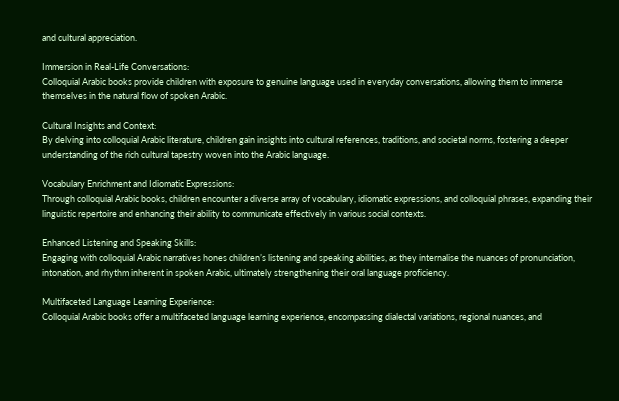and cultural appreciation.

Immersion in Real-Life Conversations:
Colloquial Arabic books provide children with exposure to genuine language used in everyday conversations, allowing them to immerse themselves in the natural flow of spoken Arabic.

Cultural Insights and Context:
By delving into colloquial Arabic literature, children gain insights into cultural references, traditions, and societal norms, fostering a deeper understanding of the rich cultural tapestry woven into the Arabic language.

Vocabulary Enrichment and Idiomatic Expressions:
Through colloquial Arabic books, children encounter a diverse array of vocabulary, idiomatic expressions, and colloquial phrases, expanding their linguistic repertoire and enhancing their ability to communicate effectively in various social contexts.

Enhanced Listening and Speaking Skills:
Engaging with colloquial Arabic narratives hones children’s listening and speaking abilities, as they internalise the nuances of pronunciation, intonation, and rhythm inherent in spoken Arabic, ultimately strengthening their oral language proficiency.

Multifaceted Language Learning Experience:
Colloquial Arabic books offer a multifaceted language learning experience, encompassing dialectal variations, regional nuances, and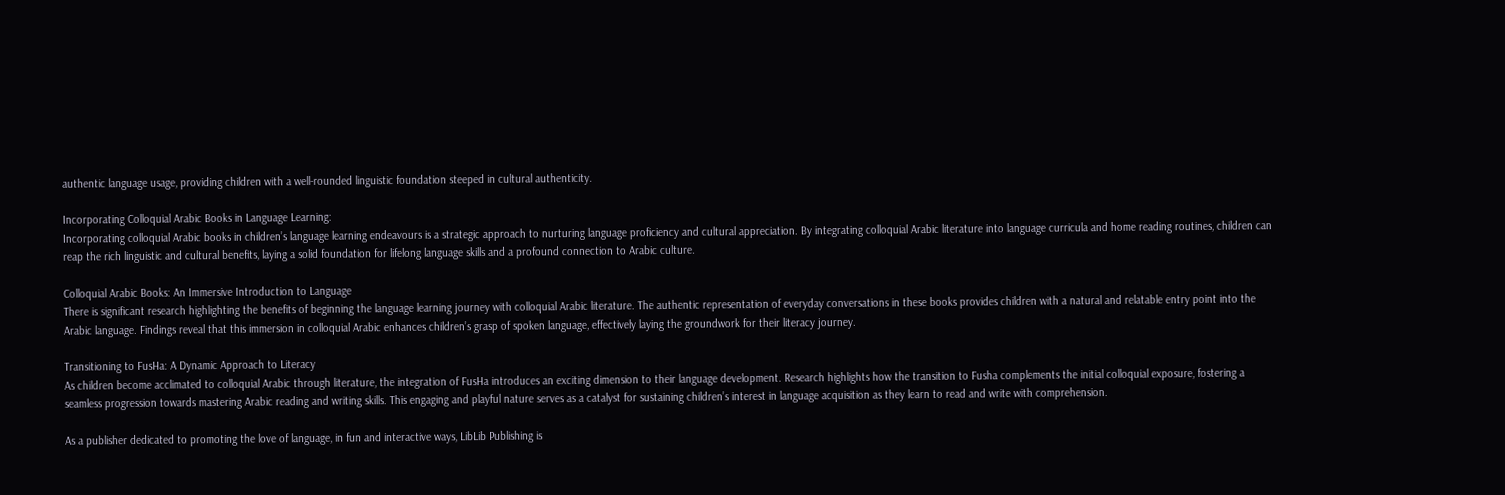authentic language usage, providing children with a well-rounded linguistic foundation steeped in cultural authenticity.

Incorporating Colloquial Arabic Books in Language Learning:
Incorporating colloquial Arabic books in children’s language learning endeavours is a strategic approach to nurturing language proficiency and cultural appreciation. By integrating colloquial Arabic literature into language curricula and home reading routines, children can reap the rich linguistic and cultural benefits, laying a solid foundation for lifelong language skills and a profound connection to Arabic culture.

Colloquial Arabic Books: An Immersive Introduction to Language
There is significant research highlighting the benefits of beginning the language learning journey with colloquial Arabic literature. The authentic representation of everyday conversations in these books provides children with a natural and relatable entry point into the Arabic language. Findings reveal that this immersion in colloquial Arabic enhances children’s grasp of spoken language, effectively laying the groundwork for their literacy journey.

Transitioning to FusHa: A Dynamic Approach to Literacy
As children become acclimated to colloquial Arabic through literature, the integration of FusHa introduces an exciting dimension to their language development. Research highlights how the transition to Fusha complements the initial colloquial exposure, fostering a seamless progression towards mastering Arabic reading and writing skills. This engaging and playful nature serves as a catalyst for sustaining children’s interest in language acquisition as they learn to read and write with comprehension.

As a publisher dedicated to promoting the love of language, in fun and interactive ways, LibLib Publishing is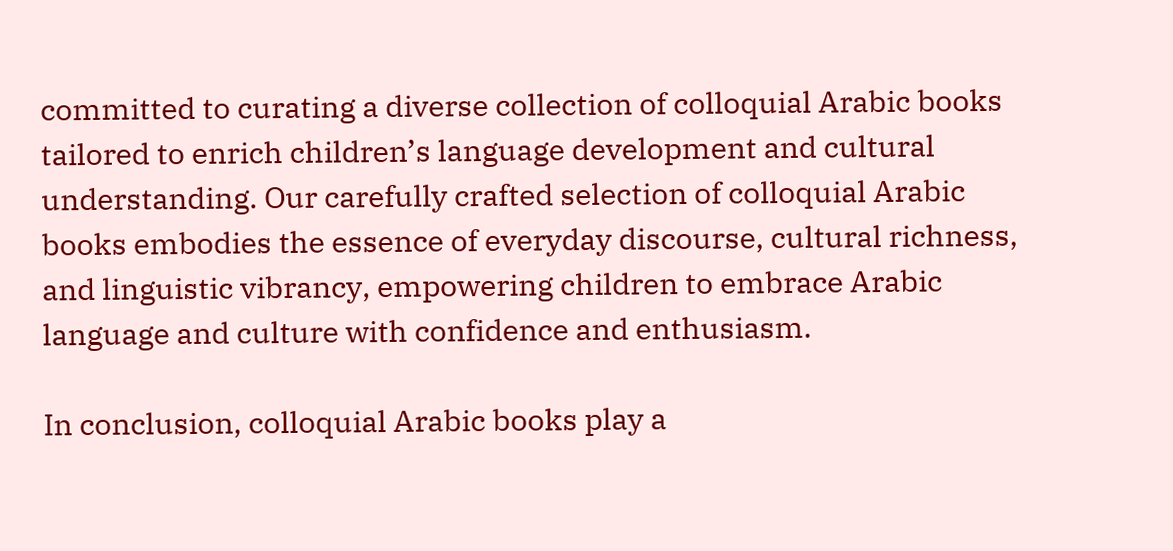committed to curating a diverse collection of colloquial Arabic books tailored to enrich children’s language development and cultural understanding. Our carefully crafted selection of colloquial Arabic books embodies the essence of everyday discourse, cultural richness, and linguistic vibrancy, empowering children to embrace Arabic language and culture with confidence and enthusiasm.

In conclusion, colloquial Arabic books play a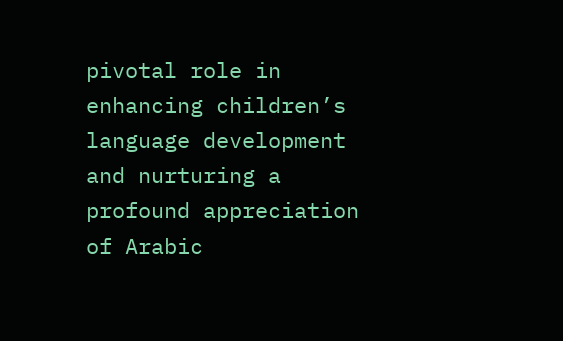pivotal role in enhancing children’s language development and nurturing a profound appreciation of Arabic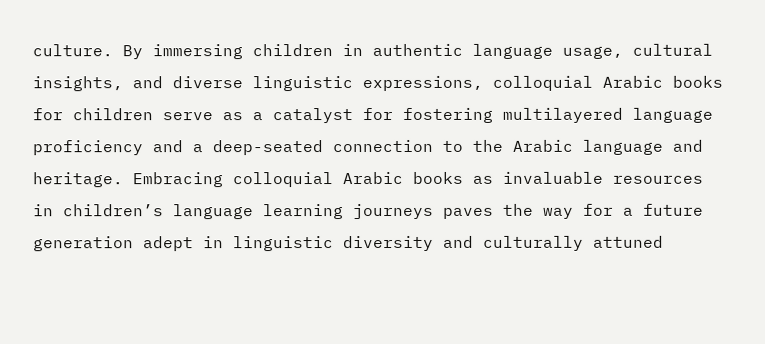culture. By immersing children in authentic language usage, cultural insights, and diverse linguistic expressions, colloquial Arabic books for children serve as a catalyst for fostering multilayered language proficiency and a deep-seated connection to the Arabic language and heritage. Embracing colloquial Arabic books as invaluable resources in children’s language learning journeys paves the way for a future generation adept in linguistic diversity and culturally attuned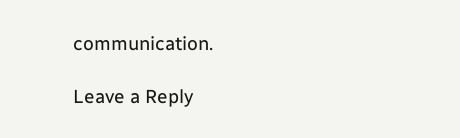communication.

Leave a Reply